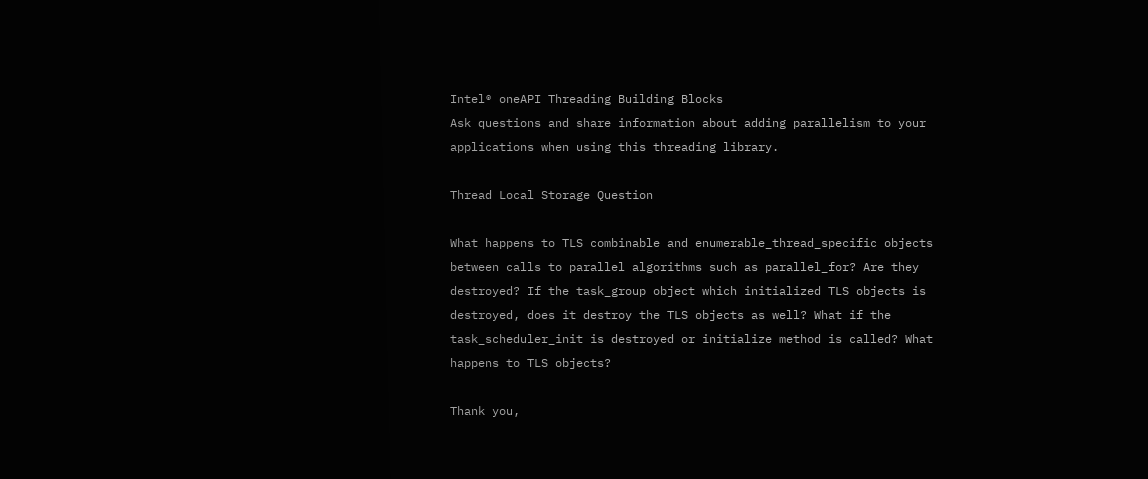Intel® oneAPI Threading Building Blocks
Ask questions and share information about adding parallelism to your applications when using this threading library.

Thread Local Storage Question

What happens to TLS combinable and enumerable_thread_specific objects between calls to parallel algorithms such as parallel_for? Are they destroyed? If the task_group object which initialized TLS objects is destroyed, does it destroy the TLS objects as well? What if the task_scheduler_init is destroyed or initialize method is called? What happens to TLS objects?

Thank you,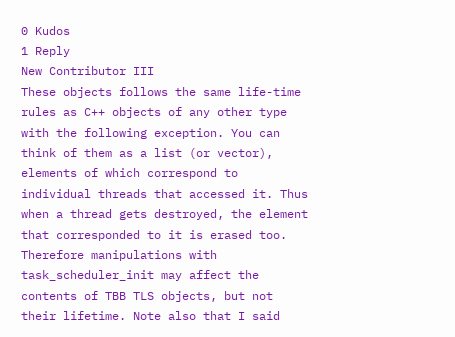0 Kudos
1 Reply
New Contributor III
These objects follows the same life-time rules as C++ objects of any other type with the following exception. You can think of them as a list (or vector), elements of which correspond to individual threads that accessed it. Thus when a thread gets destroyed, the element that corresponded to it is erased too. Therefore manipulations with task_scheduler_init may affect the contents of TBB TLS objects, but not their lifetime. Note also that I said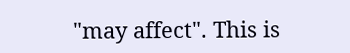"may affect". This is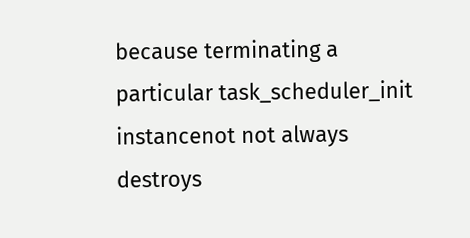because terminating a particular task_scheduler_init instancenot not always destroys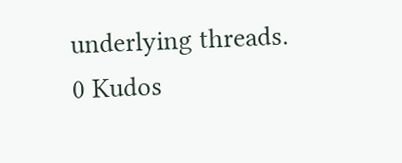underlying threads.
0 Kudos